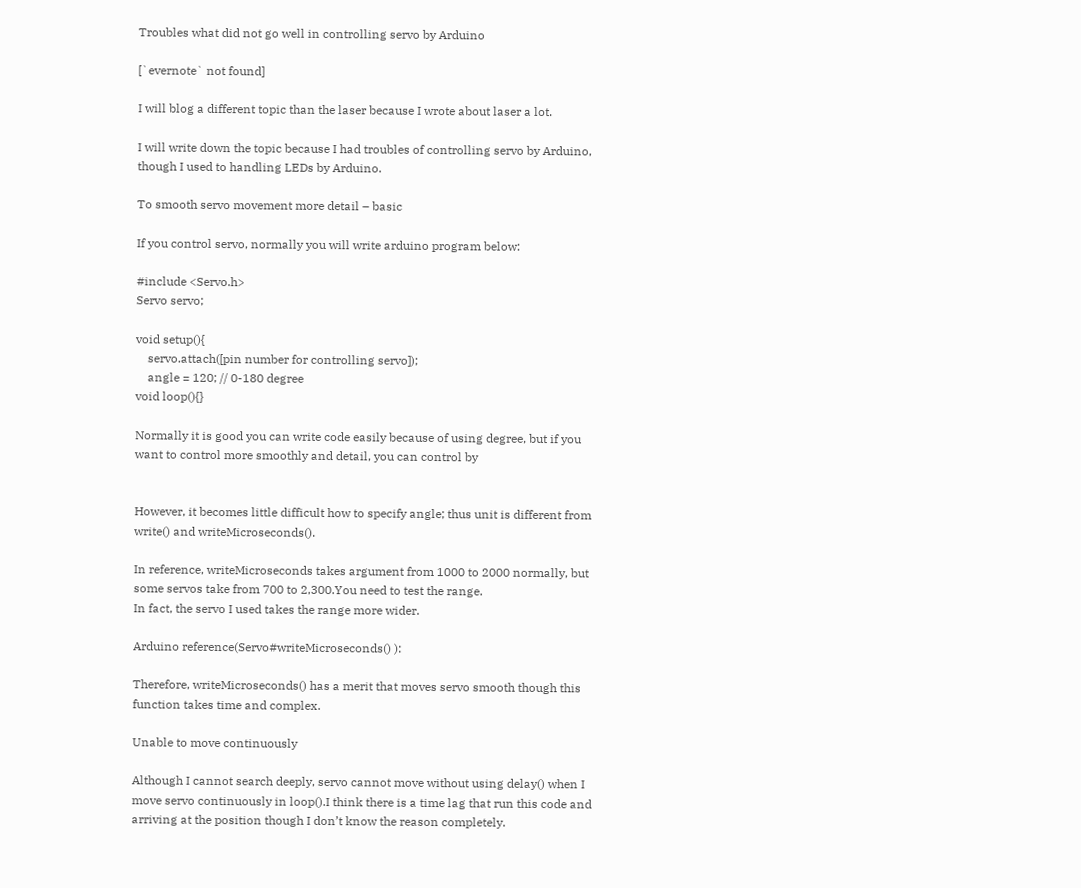Troubles what did not go well in controlling servo by Arduino

[`evernote` not found]

I will blog a different topic than the laser because I wrote about laser a lot.

I will write down the topic because I had troubles of controlling servo by Arduino, though I used to handling LEDs by Arduino.

To smooth servo movement more detail – basic

If you control servo, normally you will write arduino program below:

#include <Servo.h>
Servo servo;

void setup(){
    servo.attach([pin number for controlling servo]);
    angle = 120; // 0-180 degree
void loop(){}

Normally it is good you can write code easily because of using degree, but if you want to control more smoothly and detail, you can control by


However, it becomes little difficult how to specify angle; thus unit is different from write() and writeMicroseconds().

In reference, writeMicroseconds takes argument from 1000 to 2000 normally, but some servos take from 700 to 2,300.You need to test the range.
In fact, the servo I used takes the range more wider.

Arduino reference(Servo#writeMicroseconds() ):

Therefore, writeMicroseconds() has a merit that moves servo smooth though this function takes time and complex.

Unable to move continuously

Although I cannot search deeply, servo cannot move without using delay() when I move servo continuously in loop().I think there is a time lag that run this code and arriving at the position though I don’t know the reason completely.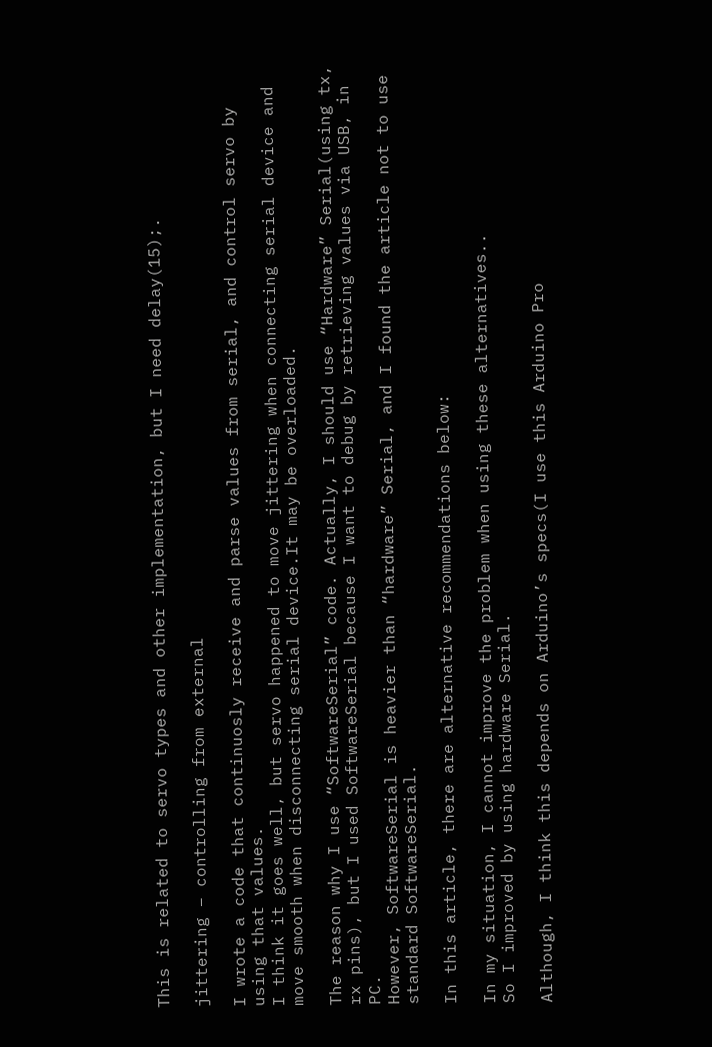This is related to servo types and other implementation, but I need delay(15);.

jittering – controlling from external

I wrote a code that continuosly receive and parse values from serial, and control servo by using that values.
I think it goes well, but servo happened to move jittering when connecting serial device and move smooth when disconnecting serial device.It may be overloaded.

The reason why I use “SoftwareSerial” code. Actually, I should use “Hardware” Serial(using tx, rx pins), but I used SoftwareSerial because I want to debug by retrieving values via USB, in PC.
However, SoftwareSerial is heavier than “hardware” Serial, and I found the article not to use standard SoftwareSerial.

In this article, there are alternative recommendations below:

In my situation, I cannot improve the problem when using these alternatives..
So I improved by using hardware Serial.

Although, I think this depends on Arduino’s specs(I use this Arduino Pro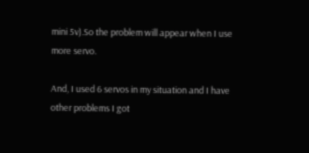mini 5v).So the problem will appear when I use more servo.

And, I used 6 servos in my situation and I have other problems I got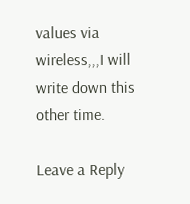values via wireless,,,I will write down this other time.

Leave a Reply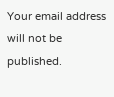Your email address will not be published.